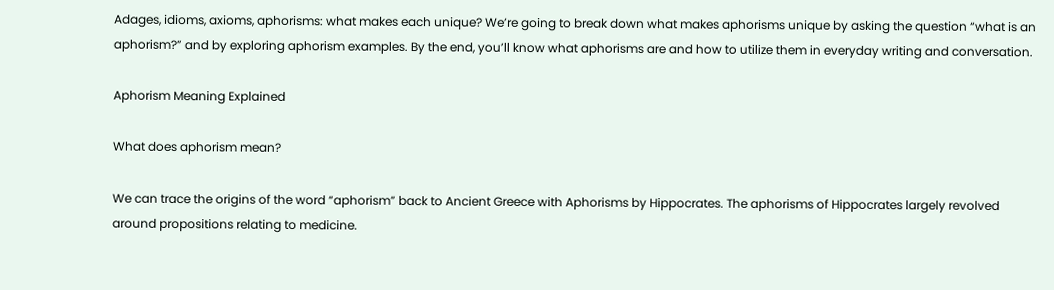Adages, idioms, axioms, aphorisms: what makes each unique? We’re going to break down what makes aphorisms unique by asking the question “what is an aphorism?” and by exploring aphorism examples. By the end, you’ll know what aphorisms are and how to utilize them in everyday writing and conversation.

Aphorism Meaning Explained

What does aphorism mean?

We can trace the origins of the word “aphorism” back to Ancient Greece with Aphorisms by Hippocrates. The aphorisms of Hippocrates largely revolved around propositions relating to medicine.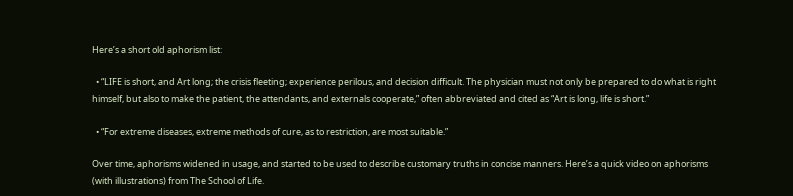Here’s a short old aphorism list:

  • “LIFE is short, and Art long; the crisis fleeting; experience perilous, and decision difficult. The physician must not only be prepared to do what is right himself, but also to make the patient, the attendants, and externals cooperate,” often abbreviated and cited as “Art is long, life is short.”

  • “For extreme diseases, extreme methods of cure, as to restriction, are most suitable.”

Over time, aphorisms widened in usage, and started to be used to describe customary truths in concise manners. Here’s a quick video on aphorisms (with illustrations) from The School of Life.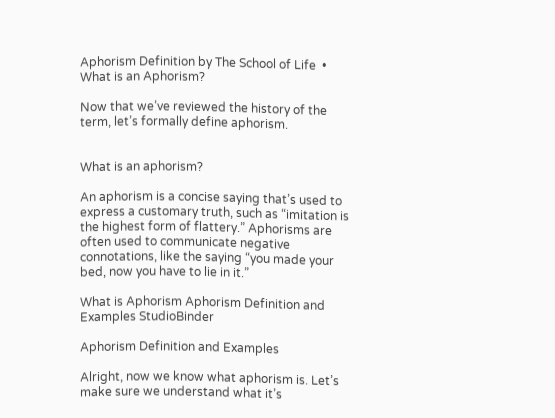Aphorism Definition by The School of Life  •  What is an Aphorism?

Now that we’ve reviewed the history of the term, let’s formally define aphorism.


What is an aphorism?

An aphorism is a concise saying that’s used to express a customary truth, such as “imitation is the highest form of flattery.” Aphorisms are often used to communicate negative connotations, like the saying “you made your bed, now you have to lie in it.”

What is Aphorism Aphorism Definition and Examples StudioBinder

Aphorism Definition and Examples

Alright, now we know what aphorism is. Let’s make sure we understand what it’s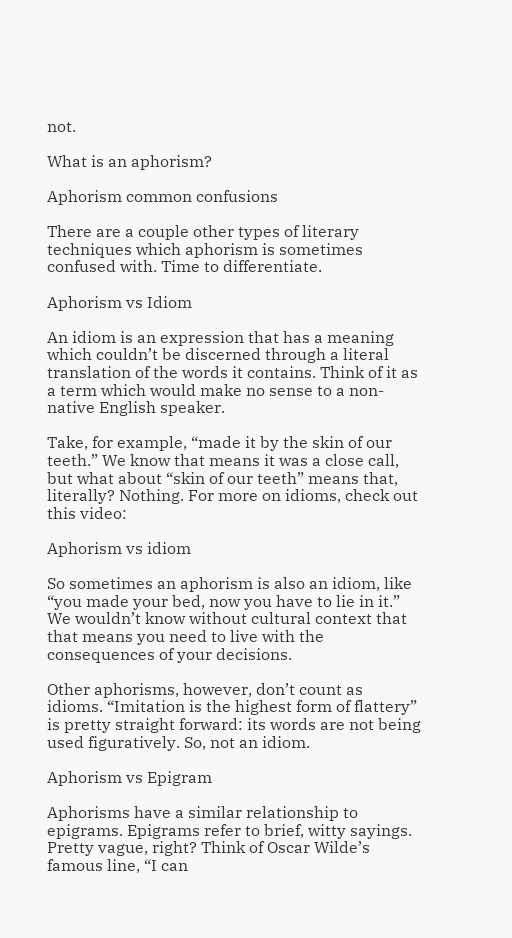not.

What is an aphorism?

Aphorism common confusions

There are a couple other types of literary techniques which aphorism is sometimes confused with. Time to differentiate.

Aphorism vs Idiom

An idiom is an expression that has a meaning which couldn’t be discerned through a literal translation of the words it contains. Think of it as a term which would make no sense to a non-native English speaker.

Take, for example, “made it by the skin of our teeth.” We know that means it was a close call, but what about “skin of our teeth” means that, literally? Nothing. For more on idioms, check out this video:

Aphorism vs idiom

So sometimes an aphorism is also an idiom, like “you made your bed, now you have to lie in it.” We wouldn’t know without cultural context that that means you need to live with the consequences of your decisions.

Other aphorisms, however, don’t count as idioms. “Imitation is the highest form of flattery” is pretty straight forward: its words are not being used figuratively. So, not an idiom.

Aphorism vs Epigram

Aphorisms have a similar relationship to epigrams. Epigrams refer to brief, witty sayings. Pretty vague, right? Think of Oscar Wilde’s famous line, “I can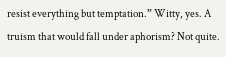resist everything but temptation.” Witty, yes. A truism that would fall under aphorism? Not quite.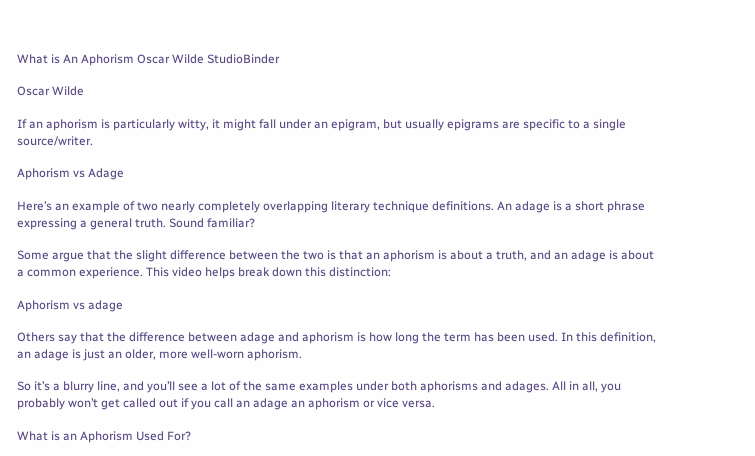What is An Aphorism Oscar Wilde StudioBinder

Oscar Wilde

If an aphorism is particularly witty, it might fall under an epigram, but usually epigrams are specific to a single source/writer.

Aphorism vs Adage

Here’s an example of two nearly completely overlapping literary technique definitions. An adage is a short phrase expressing a general truth. Sound familiar?

Some argue that the slight difference between the two is that an aphorism is about a truth, and an adage is about a common experience. This video helps break down this distinction:

Aphorism vs adage

Others say that the difference between adage and aphorism is how long the term has been used. In this definition, an adage is just an older, more well-worn aphorism.

So it’s a blurry line, and you’ll see a lot of the same examples under both aphorisms and adages. All in all, you probably won’t get called out if you call an adage an aphorism or vice versa.

What is an Aphorism Used For?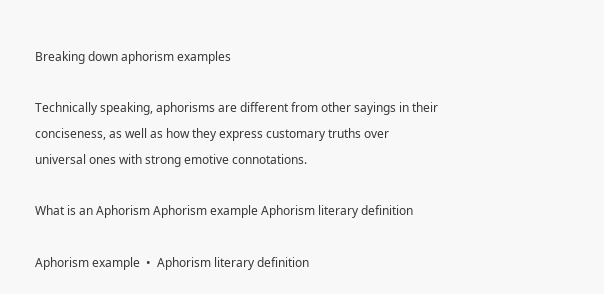Breaking down aphorism examples

Technically speaking, aphorisms are different from other sayings in their conciseness, as well as how they express customary truths over universal ones with strong emotive connotations.

What is an Aphorism Aphorism example Aphorism literary definition

Aphorism example  •  Aphorism literary definition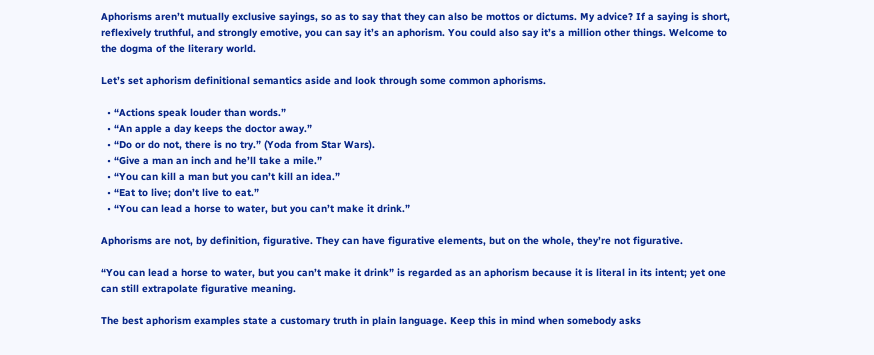Aphorisms aren’t mutually exclusive sayings, so as to say that they can also be mottos or dictums. My advice? If a saying is short, reflexively truthful, and strongly emotive, you can say it’s an aphorism. You could also say it’s a million other things. Welcome to the dogma of the literary world.

Let’s set aphorism definitional semantics aside and look through some common aphorisms.

  • “Actions speak louder than words.”
  • “An apple a day keeps the doctor away.”
  • “Do or do not, there is no try.” (Yoda from Star Wars).
  • “Give a man an inch and he’ll take a mile.”
  • “You can kill a man but you can’t kill an idea.”
  • “Eat to live; don’t live to eat.”
  • “You can lead a horse to water, but you can’t make it drink.”

Aphorisms are not, by definition, figurative. They can have figurative elements, but on the whole, they’re not figurative.

“You can lead a horse to water, but you can’t make it drink” is regarded as an aphorism because it is literal in its intent; yet one can still extrapolate figurative meaning.

The best aphorism examples state a customary truth in plain language. Keep this in mind when somebody asks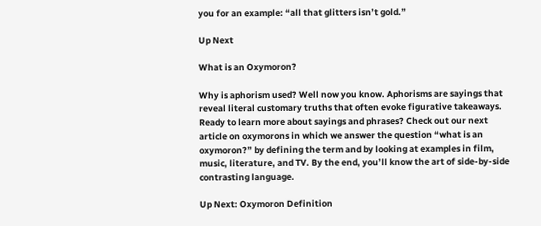you for an example: “all that glitters isn’t gold.”

Up Next

What is an Oxymoron?

Why is aphorism used? Well now you know. Aphorisms are sayings that reveal literal customary truths that often evoke figurative takeaways. Ready to learn more about sayings and phrases? Check out our next article on oxymorons in which we answer the question “what is an oxymoron?” by defining the term and by looking at examples in film, music, literature, and TV. By the end, you’ll know the art of side-by-side contrasting language.

Up Next: Oxymoron Definition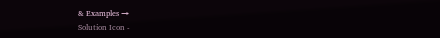& Examples →
Solution Icon -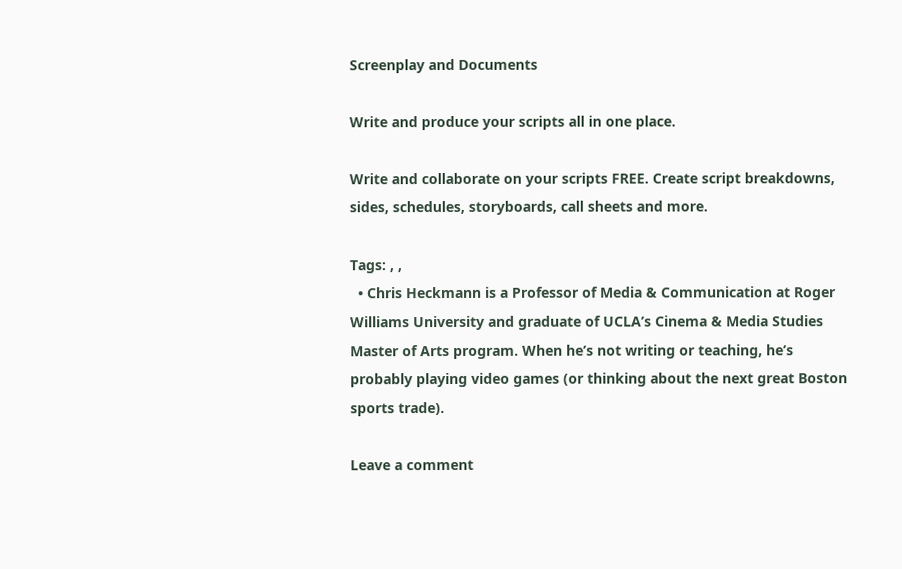Screenplay and Documents

Write and produce your scripts all in one place.

Write and collaborate on your scripts FREE. Create script breakdowns, sides, schedules, storyboards, call sheets and more.

Tags: , ,
  • Chris Heckmann is a Professor of Media & Communication at Roger Williams University and graduate of UCLA’s Cinema & Media Studies Master of Arts program. When he’s not writing or teaching, he’s probably playing video games (or thinking about the next great Boston sports trade).

Leave a comment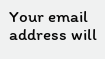Your email address will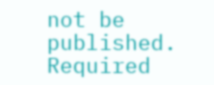not be published. Required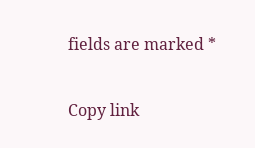fields are marked *

Copy link